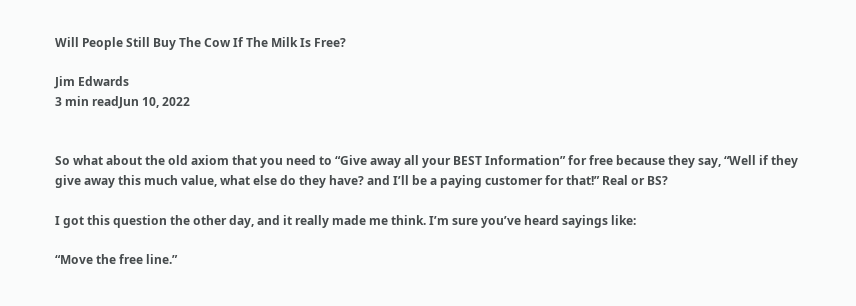Will People Still Buy The Cow If The Milk Is Free?

Jim Edwards
3 min readJun 10, 2022


So what about the old axiom that you need to “Give away all your BEST Information” for free because they say, “Well if they give away this much value, what else do they have? and I’ll be a paying customer for that!” Real or BS?

I got this question the other day, and it really made me think. I’m sure you’ve heard sayings like:

“Move the free line.”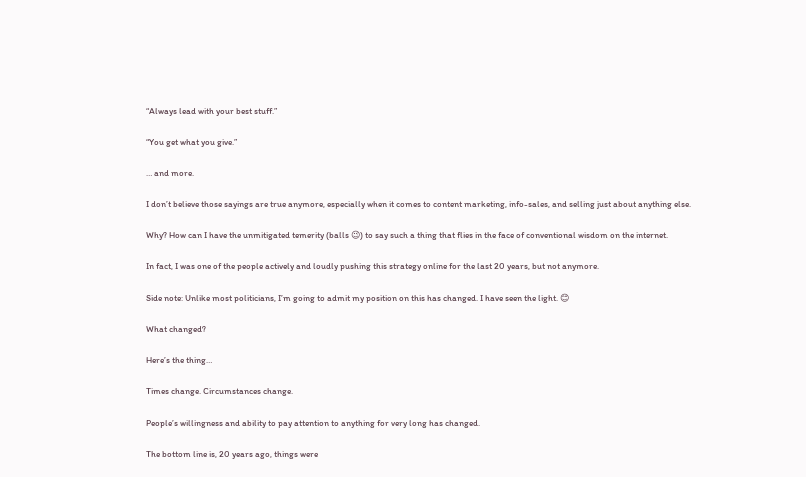“Always lead with your best stuff.”

“You get what you give.”

… and more.

I don’t believe those sayings are true anymore, especially when it comes to content marketing, info-sales, and selling just about anything else.

Why? How can I have the unmitigated temerity (balls 😉) to say such a thing that flies in the face of conventional wisdom on the internet.

In fact, I was one of the people actively and loudly pushing this strategy online for the last 20 years, but not anymore.

Side note: Unlike most politicians, I’m going to admit my position on this has changed. I have seen the light. 😊

What changed?

Here’s the thing…

Times change. Circumstances change.

People’s willingness and ability to pay attention to anything for very long has changed.

The bottom line is, 20 years ago, things were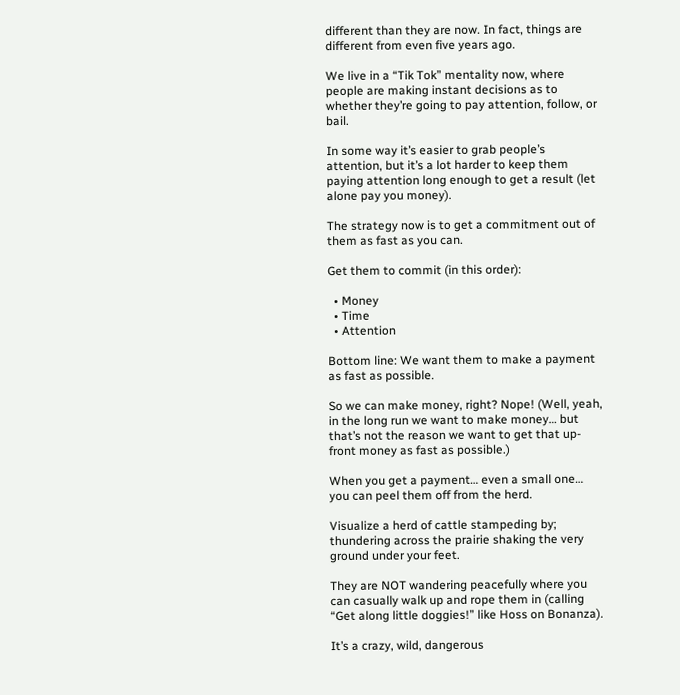different than they are now. In fact, things are different from even five years ago.

We live in a “Tik Tok” mentality now, where people are making instant decisions as to whether they’re going to pay attention, follow, or bail.

In some way it’s easier to grab people’s attention, but it’s a lot harder to keep them paying attention long enough to get a result (let alone pay you money).

The strategy now is to get a commitment out of them as fast as you can.

Get them to commit (in this order):

  • Money
  • Time
  • Attention

Bottom line: We want them to make a payment as fast as possible.

So we can make money, right? Nope! (Well, yeah, in the long run we want to make money… but that’s not the reason we want to get that up-front money as fast as possible.)

When you get a payment… even a small one… you can peel them off from the herd.

Visualize a herd of cattle stampeding by; thundering across the prairie shaking the very ground under your feet.

They are NOT wandering peacefully where you can casually walk up and rope them in (calling “Get along little doggies!” like Hoss on Bonanza).

It’s a crazy, wild, dangerous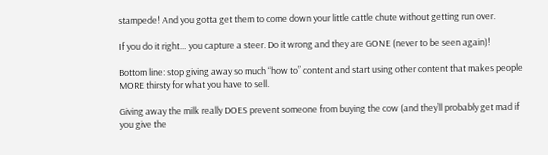stampede! And you gotta get them to come down your little cattle chute without getting run over.

If you do it right… you capture a steer. Do it wrong and they are GONE (never to be seen again)!

Bottom line: stop giving away so much “how to” content and start using other content that makes people MORE thirsty for what you have to sell.

Giving away the milk really DOES prevent someone from buying the cow (and they’ll probably get mad if you give the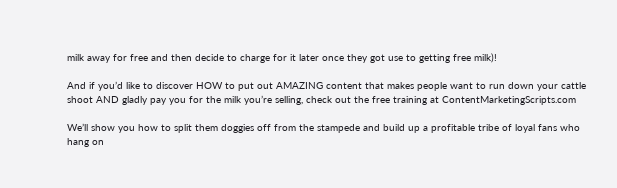milk away for free and then decide to charge for it later once they got use to getting free milk)!

And if you’d like to discover HOW to put out AMAZING content that makes people want to run down your cattle shoot AND gladly pay you for the milk you’re selling, check out the free training at ContentMarketingScripts.com

We’ll show you how to split them doggies off from the stampede and build up a profitable tribe of loyal fans who hang on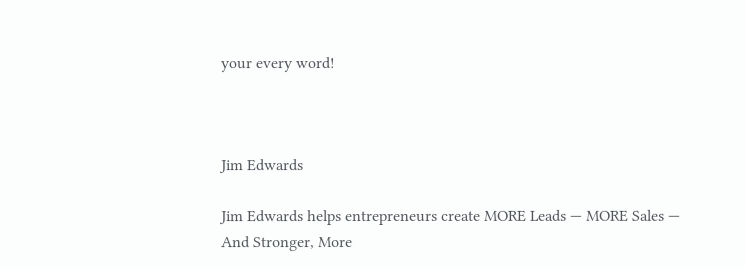your every word!



Jim Edwards

Jim Edwards helps entrepreneurs create MORE Leads — MORE Sales — And Stronger, More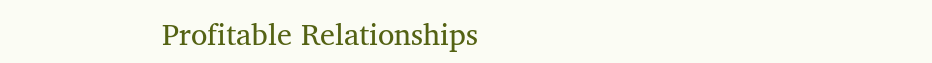Profitable Relationships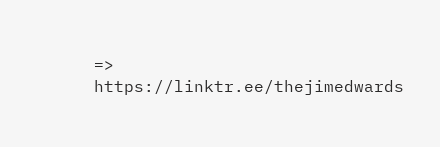=> https://linktr.ee/thejimedwards